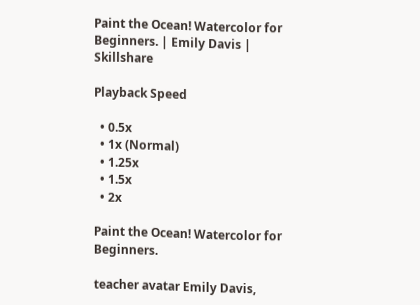Paint the Ocean! Watercolor for Beginners. | Emily Davis | Skillshare

Playback Speed

  • 0.5x
  • 1x (Normal)
  • 1.25x
  • 1.5x
  • 2x

Paint the Ocean! Watercolor for Beginners.

teacher avatar Emily Davis,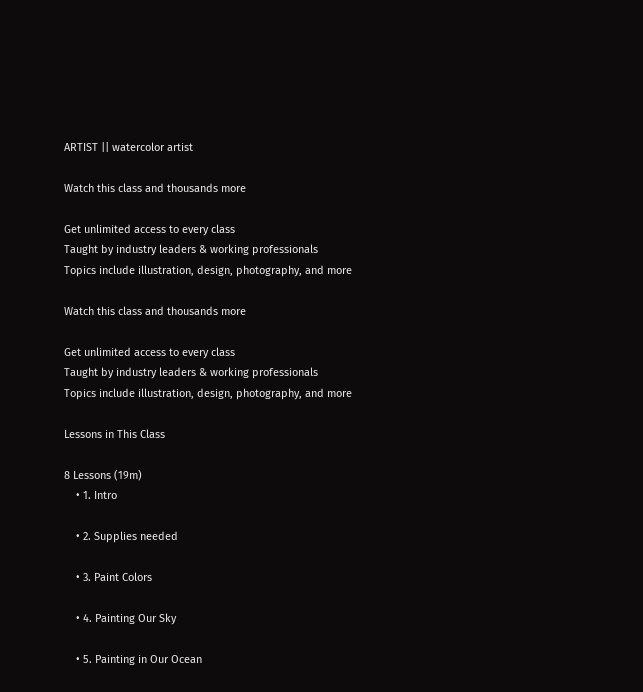ARTIST || watercolor artist

Watch this class and thousands more

Get unlimited access to every class
Taught by industry leaders & working professionals
Topics include illustration, design, photography, and more

Watch this class and thousands more

Get unlimited access to every class
Taught by industry leaders & working professionals
Topics include illustration, design, photography, and more

Lessons in This Class

8 Lessons (19m)
    • 1. Intro

    • 2. Supplies needed

    • 3. Paint Colors

    • 4. Painting Our Sky

    • 5. Painting in Our Ocean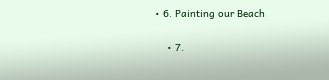• 6. Painting our Beach

    • 7.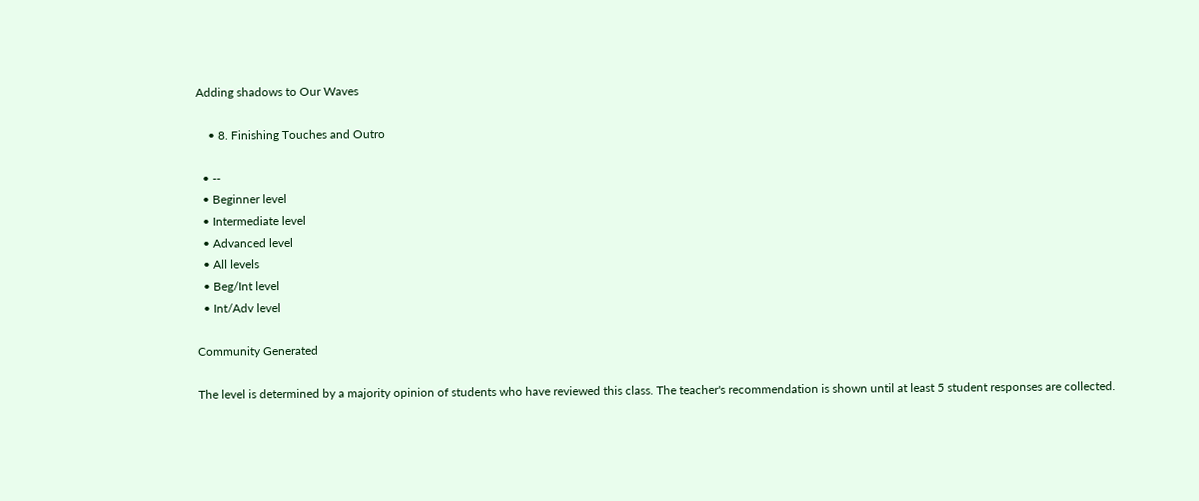Adding shadows to Our Waves

    • 8. Finishing Touches and Outro

  • --
  • Beginner level
  • Intermediate level
  • Advanced level
  • All levels
  • Beg/Int level
  • Int/Adv level

Community Generated

The level is determined by a majority opinion of students who have reviewed this class. The teacher's recommendation is shown until at least 5 student responses are collected.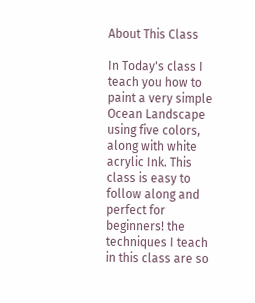About This Class

In Today's class I teach you how to paint a very simple Ocean Landscape using five colors, along with white acrylic Ink. This class is easy to follow along and perfect for beginners! the techniques I teach in this class are so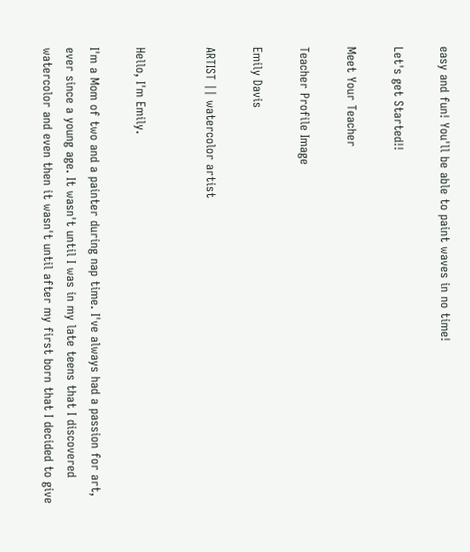easy and fun! You'll be able to paint waves in no time!

Let's get Started!!

Meet Your Teacher

Teacher Profile Image

Emily Davis

ARTIST || watercolor artist


Hello, I'm Emily.

I'm a Mom of two and a painter during nap time. I've always had a passion for art, ever since a young age. It wasn't until I was in my late teens that I discovered watercolor and even then it wasn't until after my first born that I decided to give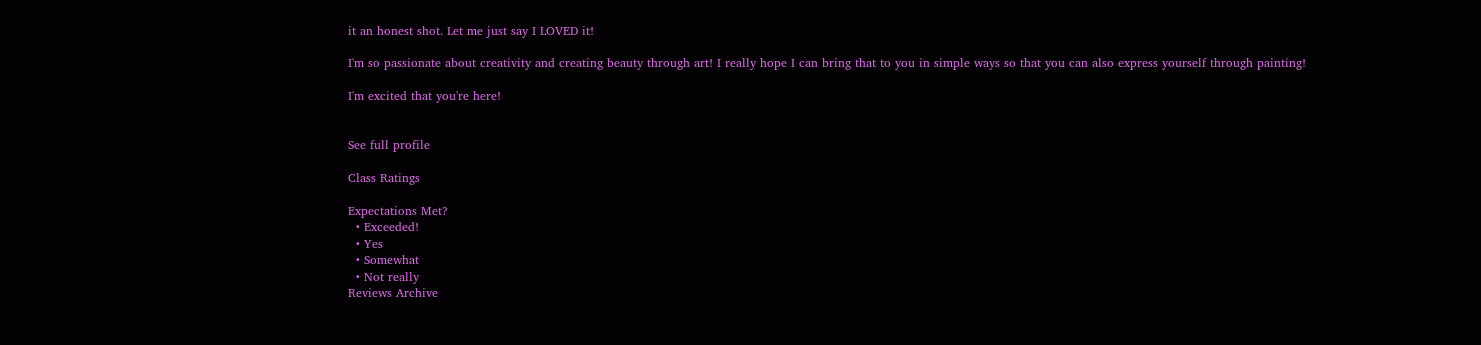it an honest shot. Let me just say I LOVED it!

I'm so passionate about creativity and creating beauty through art! I really hope I can bring that to you in simple ways so that you can also express yourself through painting!

I'm excited that you're here!


See full profile

Class Ratings

Expectations Met?
  • Exceeded!
  • Yes
  • Somewhat
  • Not really
Reviews Archive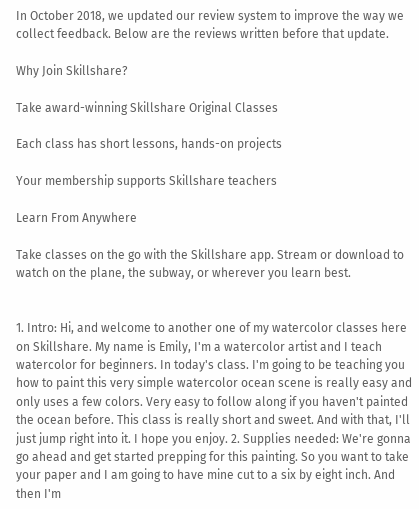In October 2018, we updated our review system to improve the way we collect feedback. Below are the reviews written before that update.

Why Join Skillshare?

Take award-winning Skillshare Original Classes

Each class has short lessons, hands-on projects

Your membership supports Skillshare teachers

Learn From Anywhere

Take classes on the go with the Skillshare app. Stream or download to watch on the plane, the subway, or wherever you learn best.


1. Intro: Hi, and welcome to another one of my watercolor classes here on Skillshare. My name is Emily, I'm a watercolor artist and I teach watercolor for beginners. In today's class. I'm going to be teaching you how to paint this very simple watercolor ocean scene is really easy and only uses a few colors. Very easy to follow along if you haven't painted the ocean before. This class is really short and sweet. And with that, I'll just jump right into it. I hope you enjoy. 2. Supplies needed: We're gonna go ahead and get started prepping for this painting. So you want to take your paper and I am going to have mine cut to a six by eight inch. And then I'm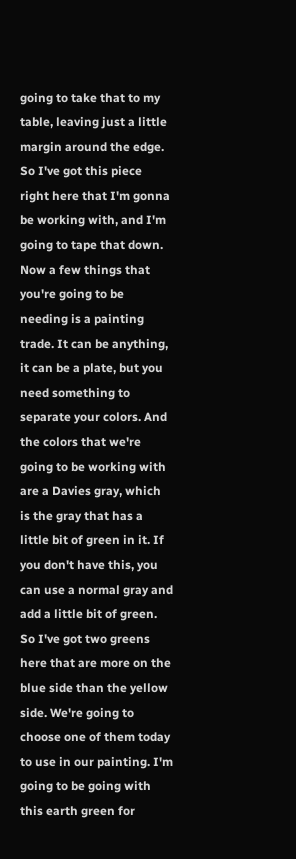going to take that to my table, leaving just a little margin around the edge. So I've got this piece right here that I'm gonna be working with, and I'm going to tape that down. Now a few things that you're going to be needing is a painting trade. It can be anything, it can be a plate, but you need something to separate your colors. And the colors that we're going to be working with are a Davies gray, which is the gray that has a little bit of green in it. If you don't have this, you can use a normal gray and add a little bit of green. So I've got two greens here that are more on the blue side than the yellow side. We're going to choose one of them today to use in our painting. I'm going to be going with this earth green for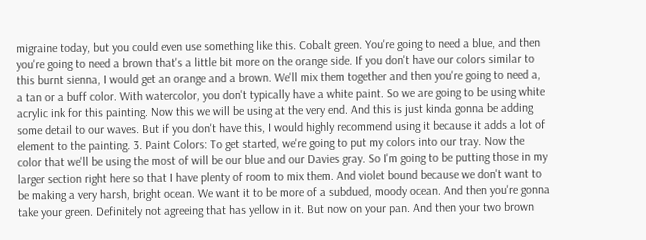migraine today, but you could even use something like this. Cobalt green. You're going to need a blue, and then you're going to need a brown that's a little bit more on the orange side. If you don't have our colors similar to this burnt sienna, I would get an orange and a brown. We'll mix them together and then you're going to need a, a tan or a buff color. With watercolor, you don't typically have a white paint. So we are going to be using white acrylic ink for this painting. Now this we will be using at the very end. And this is just kinda gonna be adding some detail to our waves. But if you don't have this, I would highly recommend using it because it adds a lot of element to the painting. 3. Paint Colors: To get started, we're going to put my colors into our tray. Now the color that we'll be using the most of will be our blue and our Davies gray. So I'm going to be putting those in my larger section right here so that I have plenty of room to mix them. And violet bound because we don't want to be making a very harsh, bright ocean. We want it to be more of a subdued, moody ocean. And then you're gonna take your green. Definitely not agreeing that has yellow in it. But now on your pan. And then your two brown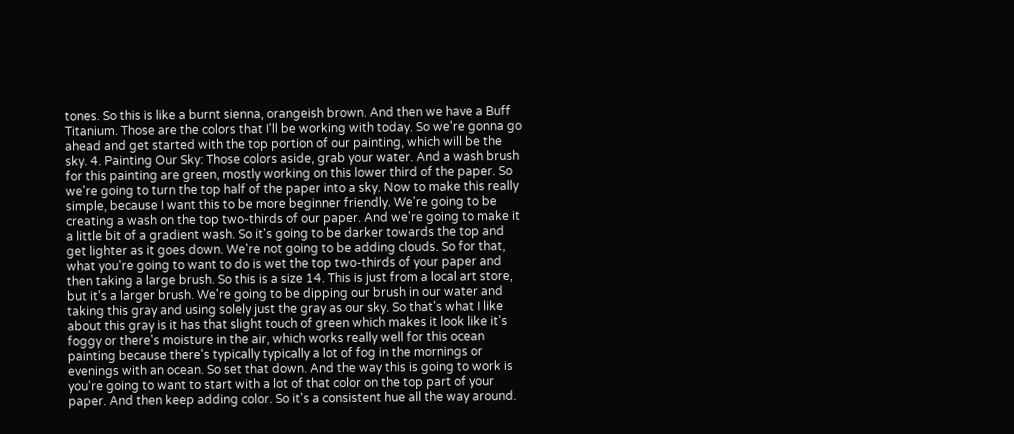tones. So this is like a burnt sienna, orangeish brown. And then we have a Buff Titanium. Those are the colors that I'll be working with today. So we're gonna go ahead and get started with the top portion of our painting, which will be the sky. 4. Painting Our Sky: Those colors aside, grab your water. And a wash brush for this painting are green, mostly working on this lower third of the paper. So we're going to turn the top half of the paper into a sky. Now to make this really simple, because I want this to be more beginner friendly. We're going to be creating a wash on the top two-thirds of our paper. And we're going to make it a little bit of a gradient wash. So it's going to be darker towards the top and get lighter as it goes down. We're not going to be adding clouds. So for that, what you're going to want to do is wet the top two-thirds of your paper and then taking a large brush. So this is a size 14. This is just from a local art store, but it's a larger brush. We're going to be dipping our brush in our water and taking this gray and using solely just the gray as our sky. So that's what I like about this gray is it has that slight touch of green which makes it look like it's foggy or there's moisture in the air, which works really well for this ocean painting because there's typically typically a lot of fog in the mornings or evenings with an ocean. So set that down. And the way this is going to work is you're going to want to start with a lot of that color on the top part of your paper. And then keep adding color. So it's a consistent hue all the way around.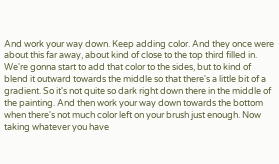And work your way down. Keep adding color. And they once were about this far away, about kind of close to the top third filled in. We're gonna start to add that color to the sides, but to kind of blend it outward towards the middle so that there's a little bit of a gradient. So it's not quite so dark right down there in the middle of the painting. And then work your way down towards the bottom when there's not much color left on your brush just enough. Now taking whatever you have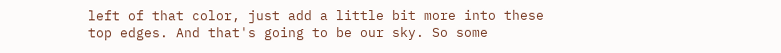left of that color, just add a little bit more into these top edges. And that's going to be our sky. So some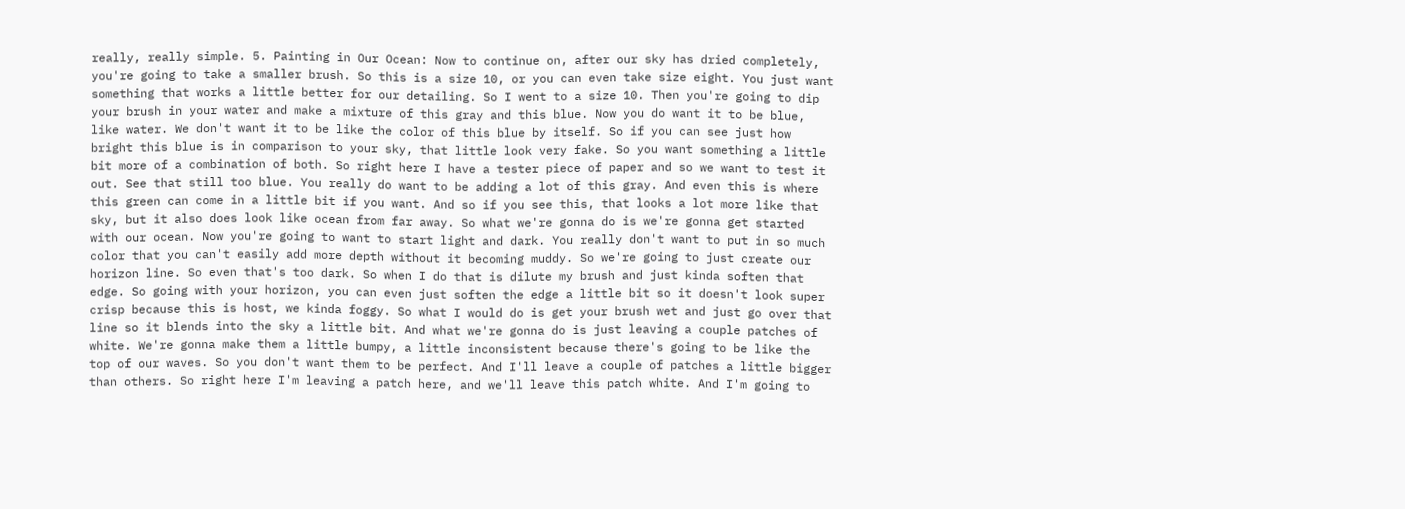really, really simple. 5. Painting in Our Ocean: Now to continue on, after our sky has dried completely, you're going to take a smaller brush. So this is a size 10, or you can even take size eight. You just want something that works a little better for our detailing. So I went to a size 10. Then you're going to dip your brush in your water and make a mixture of this gray and this blue. Now you do want it to be blue, like water. We don't want it to be like the color of this blue by itself. So if you can see just how bright this blue is in comparison to your sky, that little look very fake. So you want something a little bit more of a combination of both. So right here I have a tester piece of paper and so we want to test it out. See that still too blue. You really do want to be adding a lot of this gray. And even this is where this green can come in a little bit if you want. And so if you see this, that looks a lot more like that sky, but it also does look like ocean from far away. So what we're gonna do is we're gonna get started with our ocean. Now you're going to want to start light and dark. You really don't want to put in so much color that you can't easily add more depth without it becoming muddy. So we're going to just create our horizon line. So even that's too dark. So when I do that is dilute my brush and just kinda soften that edge. So going with your horizon, you can even just soften the edge a little bit so it doesn't look super crisp because this is host, we kinda foggy. So what I would do is get your brush wet and just go over that line so it blends into the sky a little bit. And what we're gonna do is just leaving a couple patches of white. We're gonna make them a little bumpy, a little inconsistent because there's going to be like the top of our waves. So you don't want them to be perfect. And I'll leave a couple of patches a little bigger than others. So right here I'm leaving a patch here, and we'll leave this patch white. And I'm going to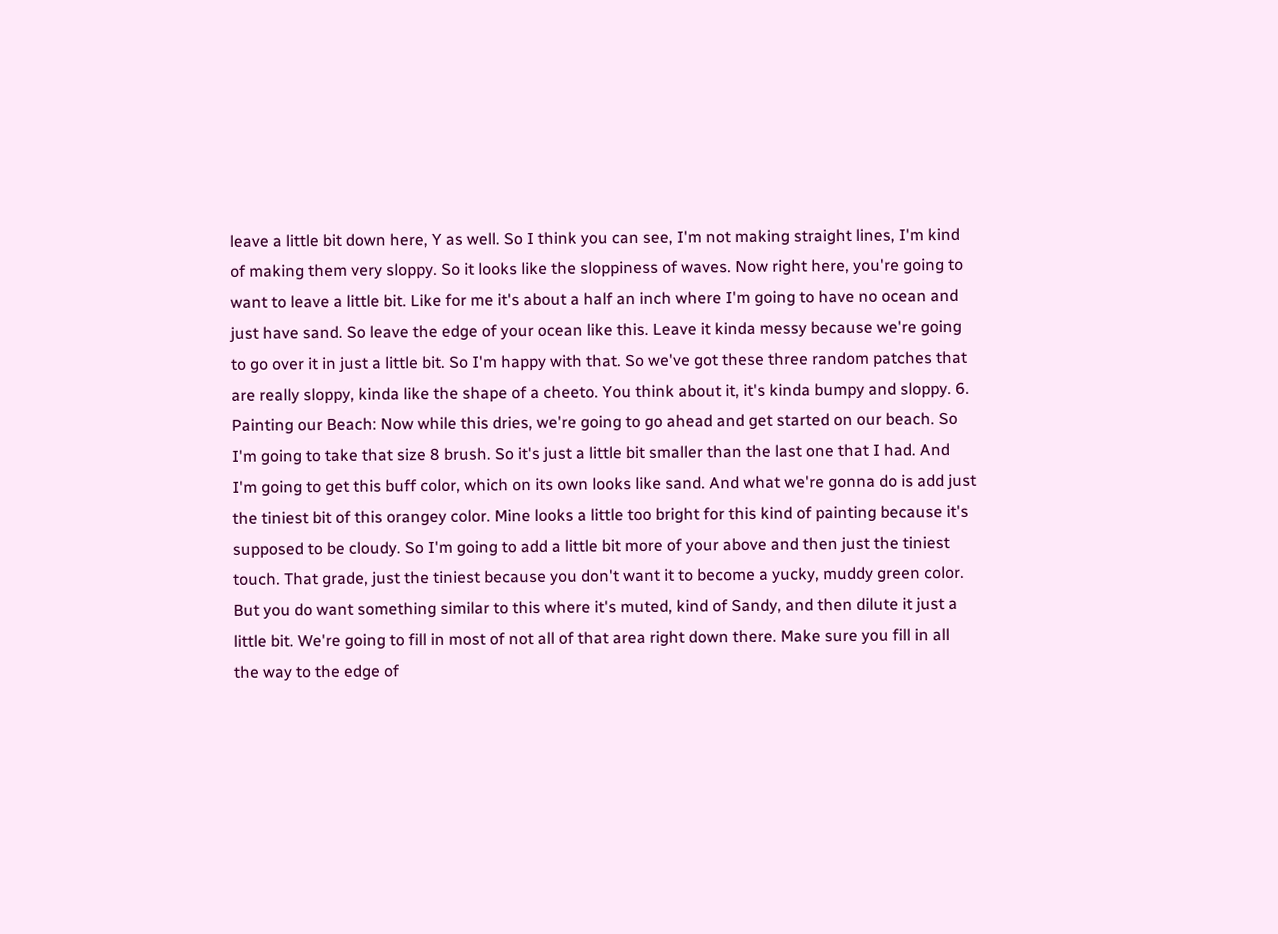leave a little bit down here, Y as well. So I think you can see, I'm not making straight lines, I'm kind of making them very sloppy. So it looks like the sloppiness of waves. Now right here, you're going to want to leave a little bit. Like for me it's about a half an inch where I'm going to have no ocean and just have sand. So leave the edge of your ocean like this. Leave it kinda messy because we're going to go over it in just a little bit. So I'm happy with that. So we've got these three random patches that are really sloppy, kinda like the shape of a cheeto. You think about it, it's kinda bumpy and sloppy. 6. Painting our Beach: Now while this dries, we're going to go ahead and get started on our beach. So I'm going to take that size 8 brush. So it's just a little bit smaller than the last one that I had. And I'm going to get this buff color, which on its own looks like sand. And what we're gonna do is add just the tiniest bit of this orangey color. Mine looks a little too bright for this kind of painting because it's supposed to be cloudy. So I'm going to add a little bit more of your above and then just the tiniest touch. That grade, just the tiniest because you don't want it to become a yucky, muddy green color. But you do want something similar to this where it's muted, kind of Sandy, and then dilute it just a little bit. We're going to fill in most of not all of that area right down there. Make sure you fill in all the way to the edge of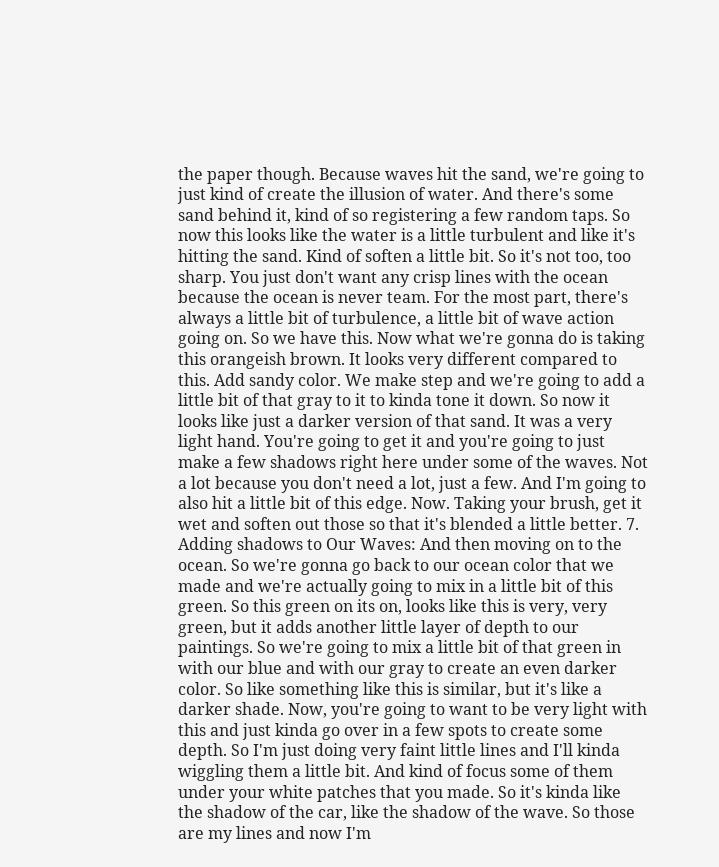the paper though. Because waves hit the sand, we're going to just kind of create the illusion of water. And there's some sand behind it, kind of so registering a few random taps. So now this looks like the water is a little turbulent and like it's hitting the sand. Kind of soften a little bit. So it's not too, too sharp. You just don't want any crisp lines with the ocean because the ocean is never team. For the most part, there's always a little bit of turbulence, a little bit of wave action going on. So we have this. Now what we're gonna do is taking this orangeish brown. It looks very different compared to this. Add sandy color. We make step and we're going to add a little bit of that gray to it to kinda tone it down. So now it looks like just a darker version of that sand. It was a very light hand. You're going to get it and you're going to just make a few shadows right here under some of the waves. Not a lot because you don't need a lot, just a few. And I'm going to also hit a little bit of this edge. Now. Taking your brush, get it wet and soften out those so that it's blended a little better. 7. Adding shadows to Our Waves: And then moving on to the ocean. So we're gonna go back to our ocean color that we made and we're actually going to mix in a little bit of this green. So this green on its on, looks like this is very, very green, but it adds another little layer of depth to our paintings. So we're going to mix a little bit of that green in with our blue and with our gray to create an even darker color. So like something like this is similar, but it's like a darker shade. Now, you're going to want to be very light with this and just kinda go over in a few spots to create some depth. So I'm just doing very faint little lines and I'll kinda wiggling them a little bit. And kind of focus some of them under your white patches that you made. So it's kinda like the shadow of the car, like the shadow of the wave. So those are my lines and now I'm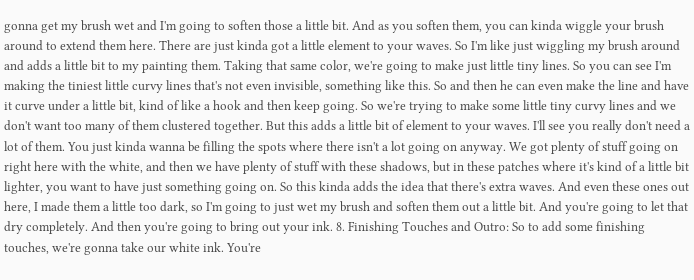gonna get my brush wet and I'm going to soften those a little bit. And as you soften them, you can kinda wiggle your brush around to extend them here. There are just kinda got a little element to your waves. So I'm like just wiggling my brush around and adds a little bit to my painting them. Taking that same color, we're going to make just little tiny lines. So you can see I'm making the tiniest little curvy lines that's not even invisible, something like this. So and then he can even make the line and have it curve under a little bit, kind of like a hook and then keep going. So we're trying to make some little tiny curvy lines and we don't want too many of them clustered together. But this adds a little bit of element to your waves. I'll see you really don't need a lot of them. You just kinda wanna be filling the spots where there isn't a lot going on anyway. We got plenty of stuff going on right here with the white, and then we have plenty of stuff with these shadows, but in these patches where it's kind of a little bit lighter, you want to have just something going on. So this kinda adds the idea that there's extra waves. And even these ones out here, I made them a little too dark, so I'm going to just wet my brush and soften them out a little bit. And you're going to let that dry completely. And then you're going to bring out your ink. 8. Finishing Touches and Outro: So to add some finishing touches, we're gonna take our white ink. You're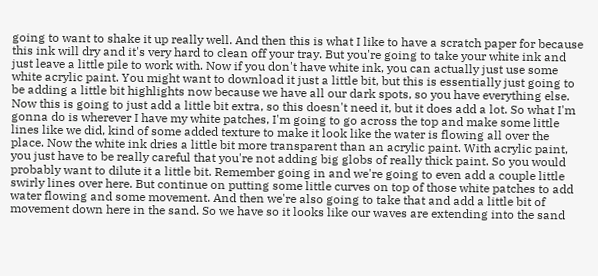going to want to shake it up really well. And then this is what I like to have a scratch paper for because this ink will dry and it's very hard to clean off your tray. But you're going to take your white ink and just leave a little pile to work with. Now if you don't have white ink, you can actually just use some white acrylic paint. You might want to download it just a little bit, but this is essentially just going to be adding a little bit highlights now because we have all our dark spots, so you have everything else. Now this is going to just add a little bit extra, so this doesn't need it, but it does add a lot. So what I'm gonna do is wherever I have my white patches, I'm going to go across the top and make some little lines like we did, kind of some added texture to make it look like the water is flowing all over the place. Now the white ink dries a little bit more transparent than an acrylic paint. With acrylic paint, you just have to be really careful that you're not adding big globs of really thick paint. So you would probably want to dilute it a little bit. Remember going in and we're going to even add a couple little swirly lines over here. But continue on putting some little curves on top of those white patches to add water flowing and some movement. And then we're also going to take that and add a little bit of movement down here in the sand. So we have so it looks like our waves are extending into the sand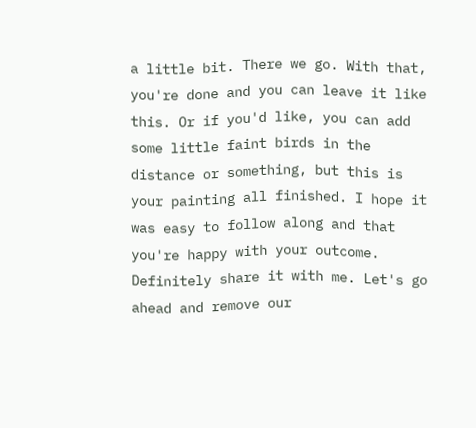a little bit. There we go. With that, you're done and you can leave it like this. Or if you'd like, you can add some little faint birds in the distance or something, but this is your painting all finished. I hope it was easy to follow along and that you're happy with your outcome. Definitely share it with me. Let's go ahead and remove our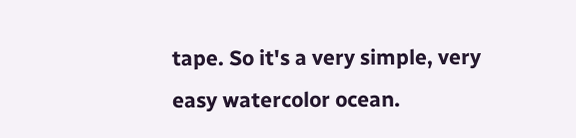tape. So it's a very simple, very easy watercolor ocean.